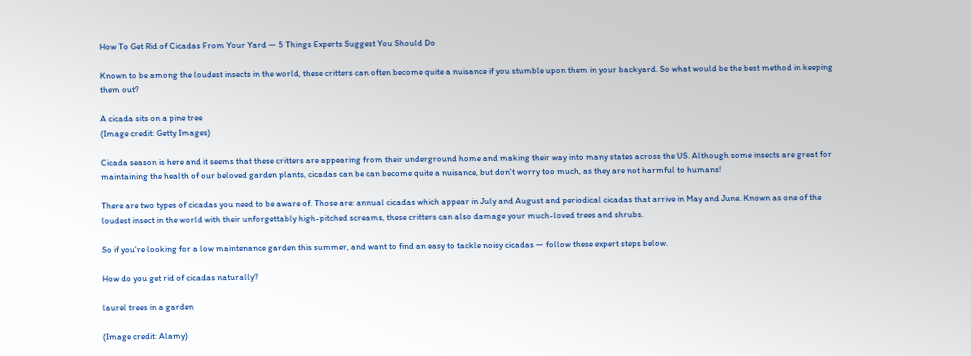How To Get Rid of Cicadas From Your Yard — 5 Things Experts Suggest You Should Do

Known to be among the loudest insects in the world, these critters can often become quite a nuisance if you stumble upon them in your backyard. So what would be the best method in keeping them out?

A cicada sits on a pine tree
(Image credit: Getty Images)

Cicada season is here and it seems that these critters are appearing from their underground home and making their way into many states across the US. Although some insects are great for maintaining the health of our beloved garden plants, cicadas can be can become quite a nuisance, but don't worry too much, as they are not harmful to humans!

There are two types of cicadas you need to be aware of. Those are: annual cicadas which appear in July and August and periodical cicadas that arrive in May and June. Known as one of the loudest insect in the world with their unforgettably high-pitched screams, these critters can also damage your much-loved trees and shrubs.

So if you're looking for a low maintenance garden this summer, and want to find an easy to tackle noisy cicadas — follow these expert steps below.

How do you get rid of cicadas naturally?

laurel trees in a garden

(Image credit: Alamy)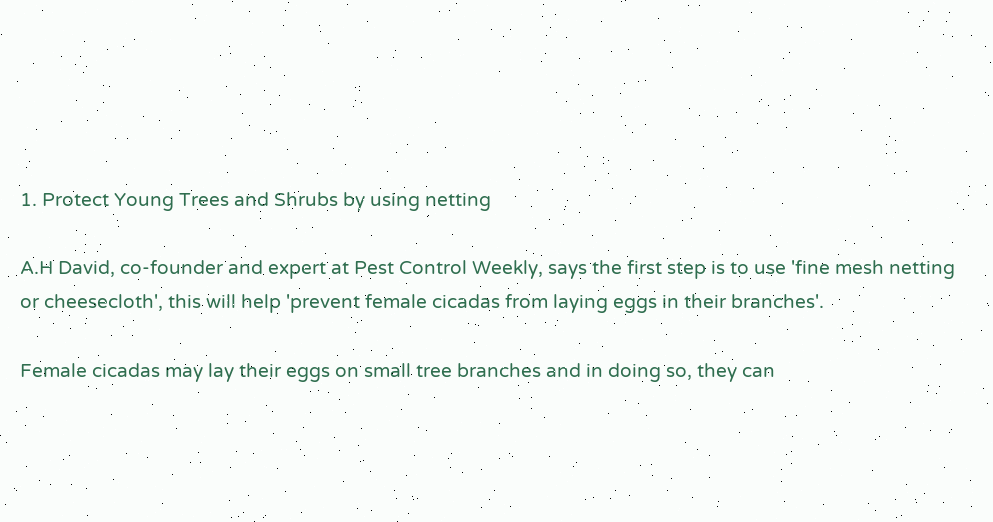1. Protect Young Trees and Shrubs by using netting

A.H David, co-founder and expert at Pest Control Weekly, says the first step is to use 'fine mesh netting or cheesecloth', this will help 'prevent female cicadas from laying eggs in their branches'.

Female cicadas may lay their eggs on small tree branches and in doing so, they can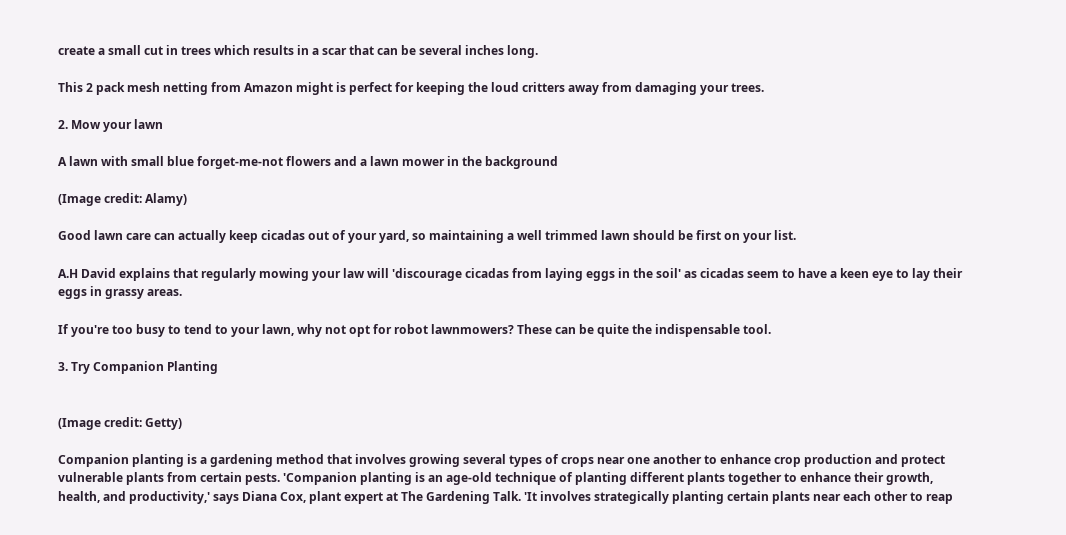create a small cut in trees which results in a scar that can be several inches long.

This 2 pack mesh netting from Amazon might is perfect for keeping the loud critters away from damaging your trees.

2. Mow your lawn

A lawn with small blue forget-me-not flowers and a lawn mower in the background

(Image credit: Alamy)

Good lawn care can actually keep cicadas out of your yard, so maintaining a well trimmed lawn should be first on your list.

A.H David explains that regularly mowing your law will 'discourage cicadas from laying eggs in the soil' as cicadas seem to have a keen eye to lay their eggs in grassy areas.

If you're too busy to tend to your lawn, why not opt for robot lawnmowers? These can be quite the indispensable tool.

3. Try Companion Planting


(Image credit: Getty)

Companion planting is a gardening method that involves growing several types of crops near one another to enhance crop production and protect vulnerable plants from certain pests. 'Companion planting is an age-old technique of planting different plants together to enhance their growth, health, and productivity,' says Diana Cox, plant expert at The Gardening Talk. 'It involves strategically planting certain plants near each other to reap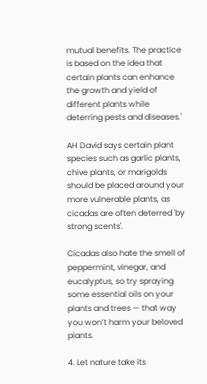mutual benefits. The practice is based on the idea that certain plants can enhance the growth and yield of different plants while deterring pests and diseases.'

AH David says certain plant species such as garlic plants, chive plants, or marigolds should be placed around your more vulnerable plants, as cicadas are often deterred 'by strong scents'.

Cicadas also hate the smell of peppermint, vinegar, and eucalyptus, so try spraying some essential oils on your plants and trees — that way you won’t harm your beloved plants.

4. Let nature take its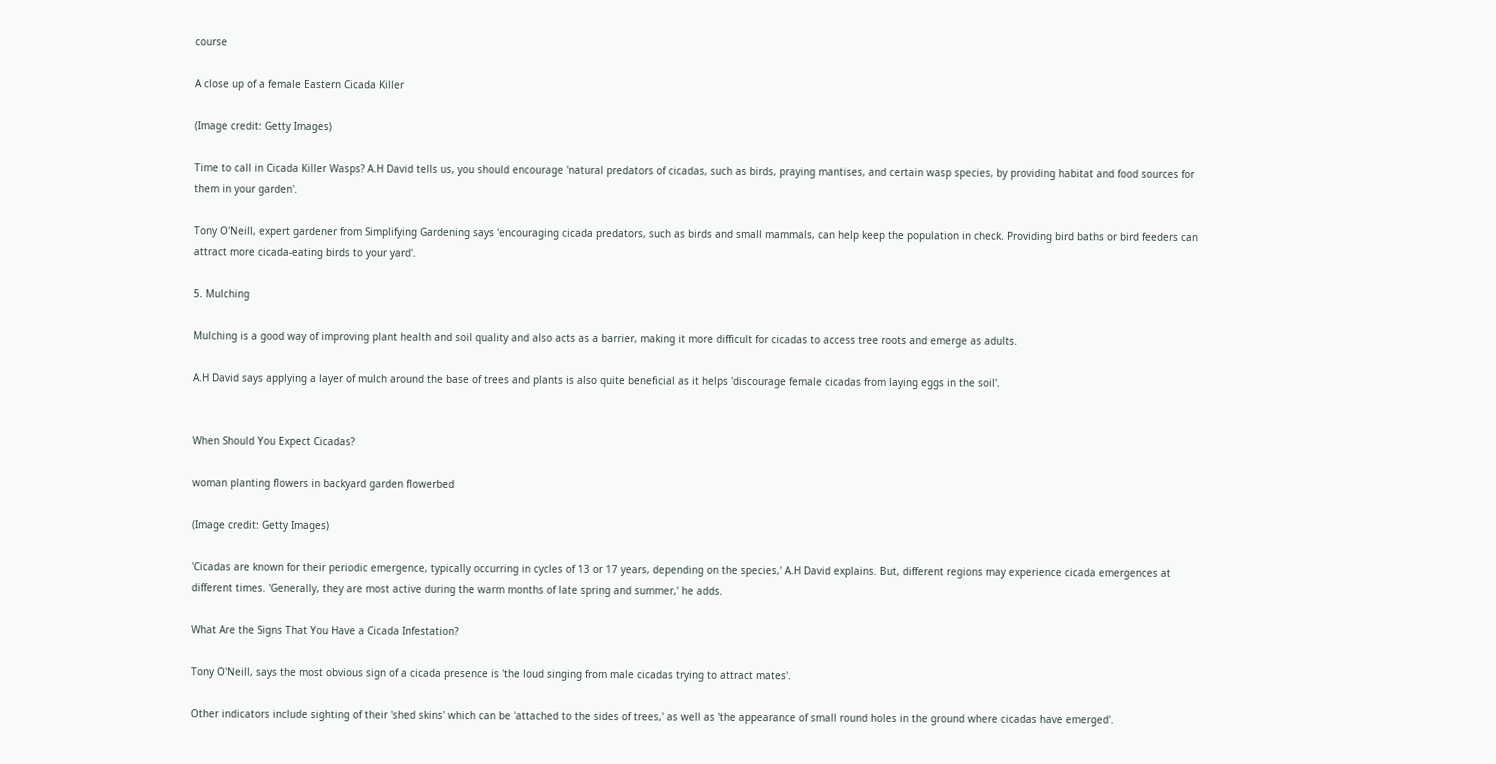course

A close up of a female Eastern Cicada Killer

(Image credit: Getty Images)

Time to call in Cicada Killer Wasps? A.H David tells us, you should encourage 'natural predators of cicadas, such as birds, praying mantises, and certain wasp species, by providing habitat and food sources for them in your garden'.

Tony O'Neill, expert gardener from Simplifying Gardening says 'encouraging cicada predators, such as birds and small mammals, can help keep the population in check. Providing bird baths or bird feeders can attract more cicada-eating birds to your yard'.

5. Mulching

Mulching is a good way of improving plant health and soil quality and also acts as a barrier, making it more difficult for cicadas to access tree roots and emerge as adults.

A.H David says applying a layer of mulch around the base of trees and plants is also quite beneficial as it helps 'discourage female cicadas from laying eggs in the soil'.


When Should You Expect Cicadas?

woman planting flowers in backyard garden flowerbed

(Image credit: Getty Images)

'Cicadas are known for their periodic emergence, typically occurring in cycles of 13 or 17 years, depending on the species,' A.H David explains. But, different regions may experience cicada emergences at different times. 'Generally, they are most active during the warm months of late spring and summer,' he adds.

What Are the Signs That You Have a Cicada Infestation?

Tony O'Neill, says the most obvious sign of a cicada presence is 'the loud singing from male cicadas trying to attract mates'.

Other indicators include sighting of their 'shed skins' which can be 'attached to the sides of trees,' as well as 'the appearance of small round holes in the ground where cicadas have emerged'.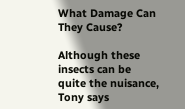What Damage Can They Cause?

Although these insects can be quite the nuisance, Tony says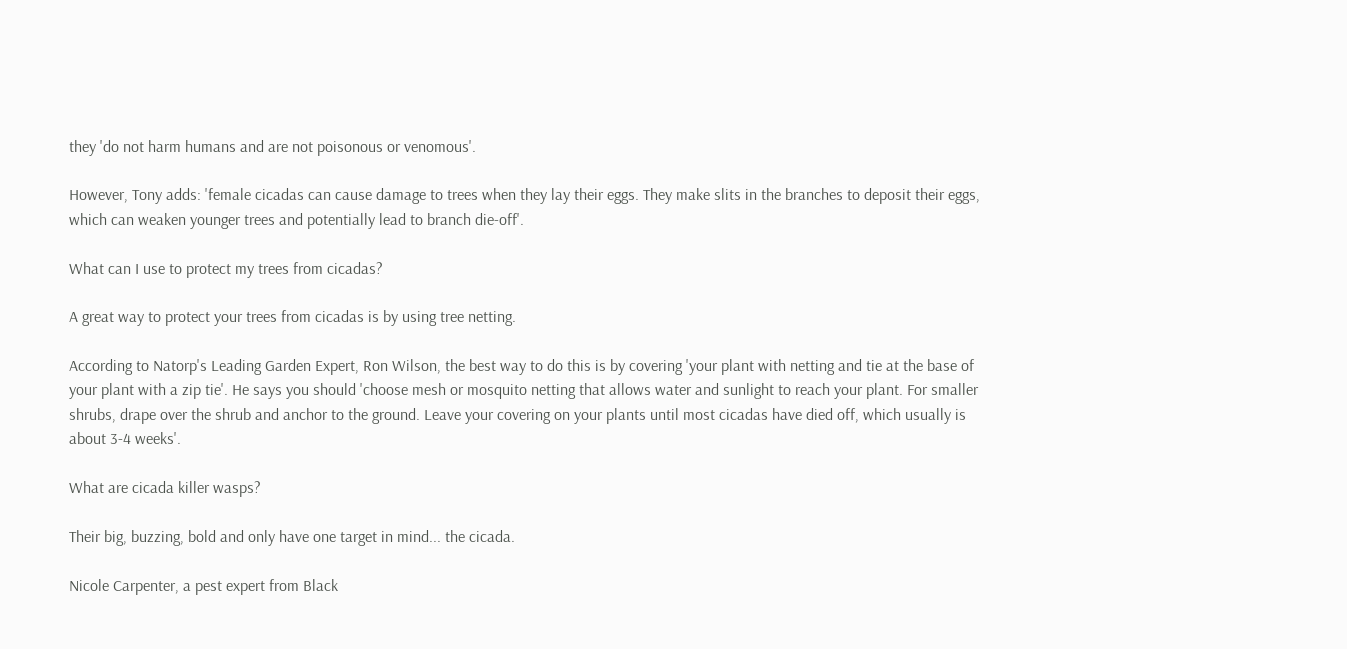they 'do not harm humans and are not poisonous or venomous'.

However, Tony adds: 'female cicadas can cause damage to trees when they lay their eggs. They make slits in the branches to deposit their eggs, which can weaken younger trees and potentially lead to branch die-off'.

What can I use to protect my trees from cicadas?

A great way to protect your trees from cicadas is by using tree netting.

According to Natorp's Leading Garden Expert, Ron Wilson, the best way to do this is by covering 'your plant with netting and tie at the base of your plant with a zip tie'. He says you should 'choose mesh or mosquito netting that allows water and sunlight to reach your plant. For smaller shrubs, drape over the shrub and anchor to the ground. Leave your covering on your plants until most cicadas have died off, which usually is about 3-4 weeks'.

What are cicada killer wasps?

Their big, buzzing, bold and only have one target in mind... the cicada.

Nicole Carpenter, a pest expert from Black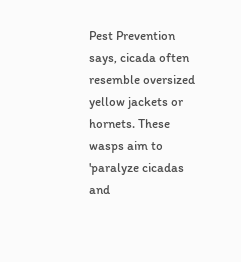Pest Prevention says, cicada often resemble oversized yellow jackets or hornets. These wasps aim to 'paralyze cicadas and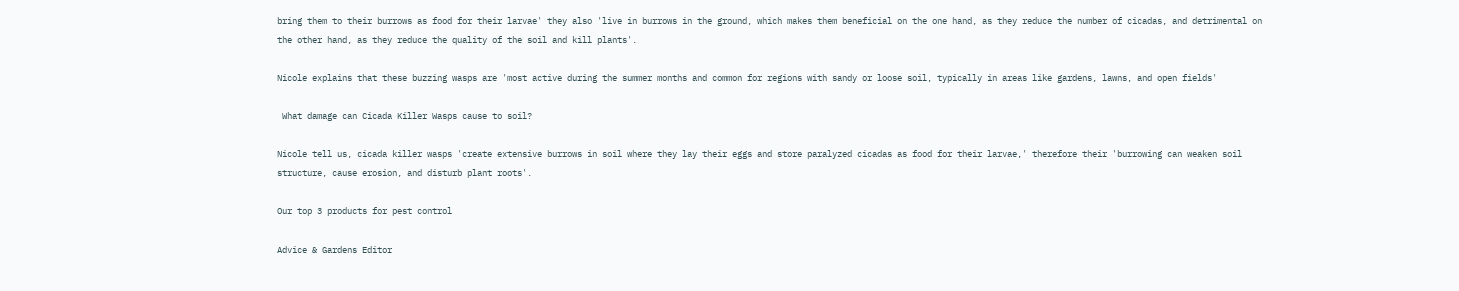bring them to their burrows as food for their larvae' they also 'live in burrows in the ground, which makes them beneficial on the one hand, as they reduce the number of cicadas, and detrimental on the other hand, as they reduce the quality of the soil and kill plants'.

Nicole explains that these buzzing wasps are 'most active during the summer months and common for regions with sandy or loose soil, typically in areas like gardens, lawns, and open fields'

 What damage can Cicada Killer Wasps cause to soil?

Nicole tell us, cicada killer wasps 'create extensive burrows in soil where they lay their eggs and store paralyzed cicadas as food for their larvae,' therefore their 'burrowing can weaken soil structure, cause erosion, and disturb plant roots'.

Our top 3 products for pest control

Advice & Gardens Editor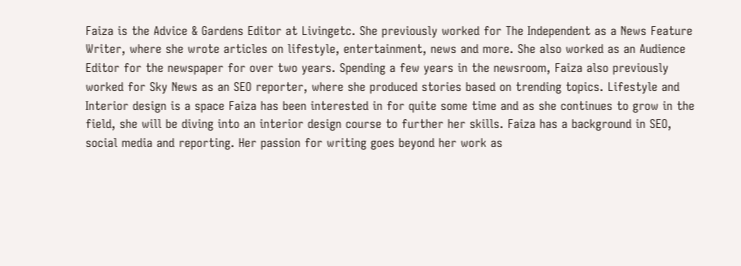Faiza is the Advice & Gardens Editor at Livingetc. She previously worked for The Independent as a News Feature Writer, where she wrote articles on lifestyle, entertainment, news and more. She also worked as an Audience Editor for the newspaper for over two years. Spending a few years in the newsroom, Faiza also previously worked for Sky News as an SEO reporter, where she produced stories based on trending topics. Lifestyle and Interior design is a space Faiza has been interested in for quite some time and as she continues to grow in the field, she will be diving into an interior design course to further her skills. Faiza has a background in SEO, social media and reporting. Her passion for writing goes beyond her work as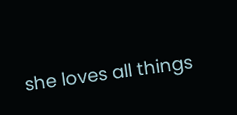she loves all things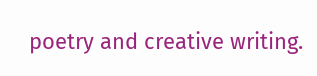poetry and creative writing.